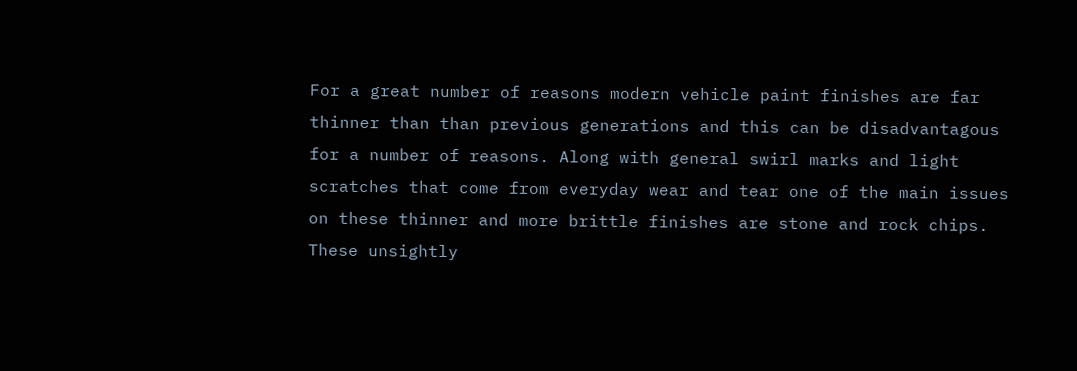For a great number of reasons modern vehicle paint finishes are far thinner than than previous generations and this can be disadvantagous for a number of reasons. Along with general swirl marks and light scratches that come from everyday wear and tear one of the main issues on these thinner and more brittle finishes are stone and rock chips. These unsightly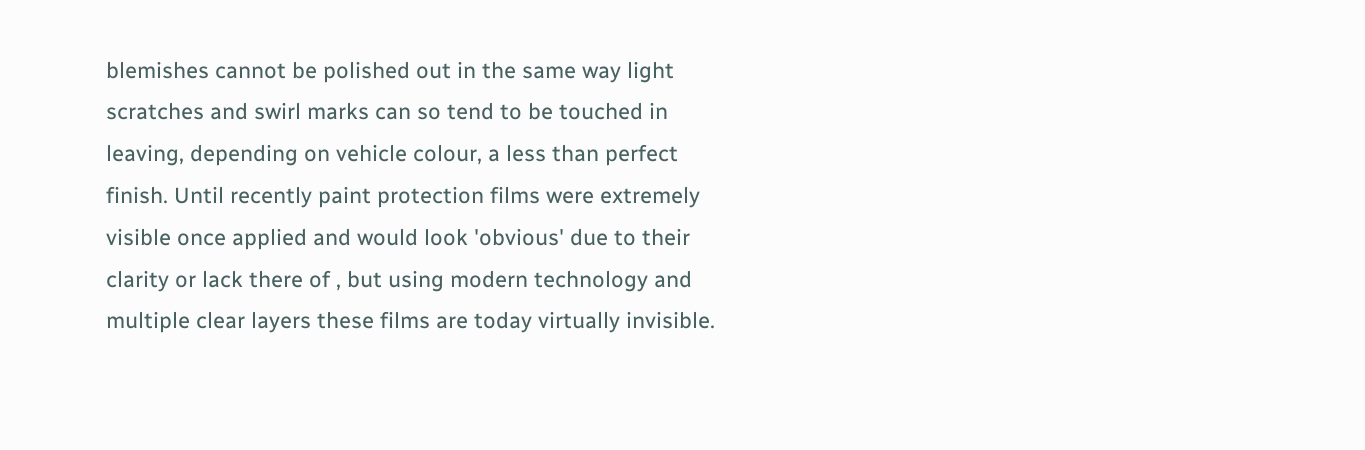blemishes cannot be polished out in the same way light scratches and swirl marks can so tend to be touched in leaving, depending on vehicle colour, a less than perfect finish. Until recently paint protection films were extremely visible once applied and would look 'obvious' due to their clarity or lack there of , but using modern technology and multiple clear layers these films are today virtually invisible.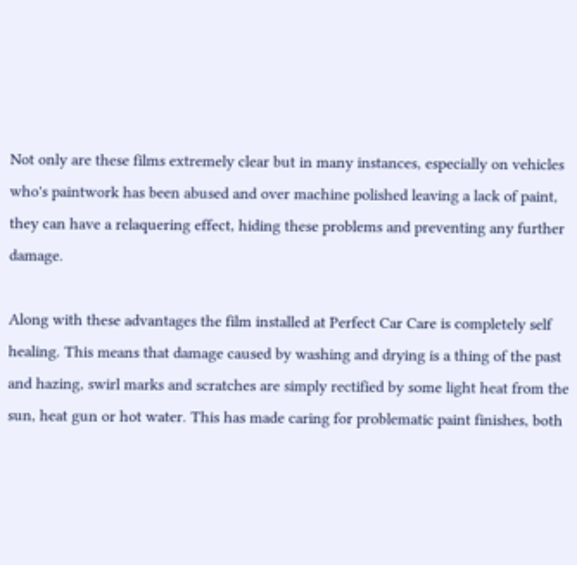Not only are these films extremely clear but in many instances, especially on vehicles who's paintwork has been abused and over machine polished leaving a lack of paint, they can have a relaquering effect, hiding these problems and preventing any further damage.

Along with these advantages the film installed at Perfect Car Care is completely self healing. This means that damage caused by washing and drying is a thing of the past and hazing, swirl marks and scratches are simply rectified by some light heat from the sun, heat gun or hot water. This has made caring for problematic paint finishes, both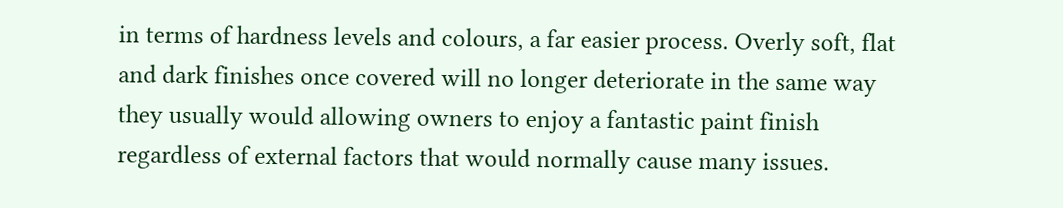in terms of hardness levels and colours, a far easier process. Overly soft, flat and dark finishes once covered will no longer deteriorate in the same way they usually would allowing owners to enjoy a fantastic paint finish regardless of external factors that would normally cause many issues.